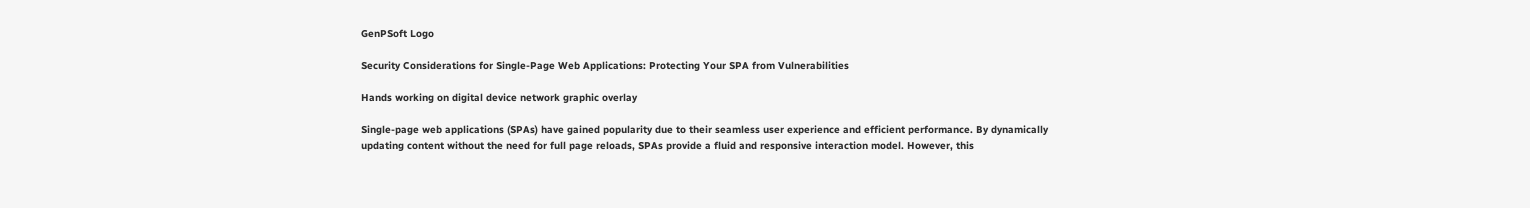GenPSoft Logo

Security Considerations for Single-Page Web Applications: Protecting Your SPA from Vulnerabilities

Hands working on digital device network graphic overlay

Single-page web applications (SPAs) have gained popularity due to their seamless user experience and efficient performance. By dynamically updating content without the need for full page reloads, SPAs provide a fluid and responsive interaction model. However, this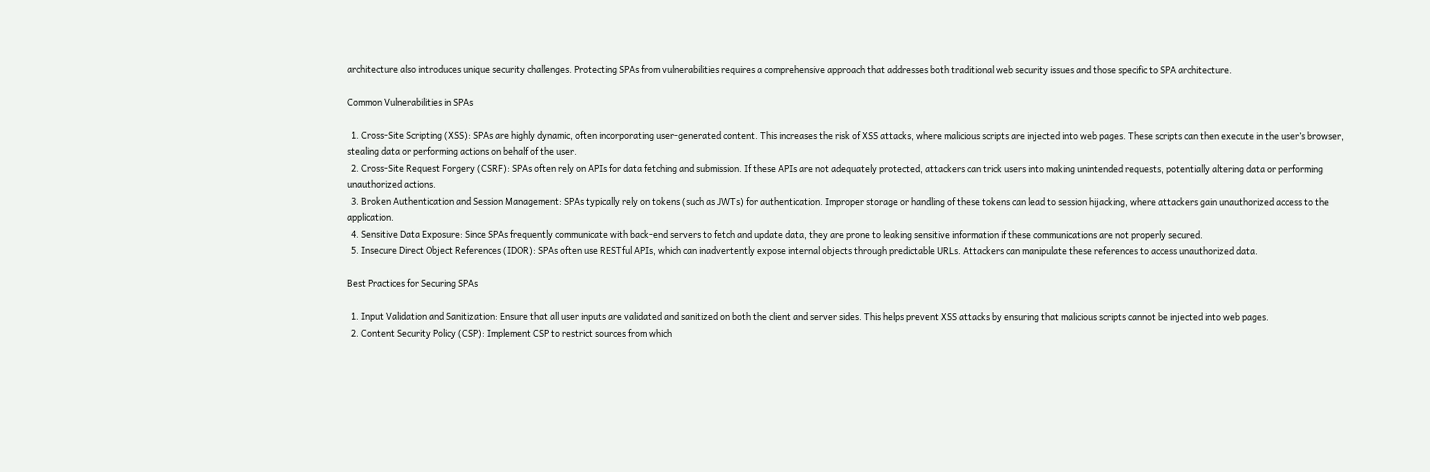architecture also introduces unique security challenges. Protecting SPAs from vulnerabilities requires a comprehensive approach that addresses both traditional web security issues and those specific to SPA architecture.

Common Vulnerabilities in SPAs

  1. Cross-Site Scripting (XSS): SPAs are highly dynamic, often incorporating user-generated content. This increases the risk of XSS attacks, where malicious scripts are injected into web pages. These scripts can then execute in the user’s browser, stealing data or performing actions on behalf of the user.
  2. Cross-Site Request Forgery (CSRF): SPAs often rely on APIs for data fetching and submission. If these APIs are not adequately protected, attackers can trick users into making unintended requests, potentially altering data or performing unauthorized actions.
  3. Broken Authentication and Session Management: SPAs typically rely on tokens (such as JWTs) for authentication. Improper storage or handling of these tokens can lead to session hijacking, where attackers gain unauthorized access to the application.
  4. Sensitive Data Exposure: Since SPAs frequently communicate with back-end servers to fetch and update data, they are prone to leaking sensitive information if these communications are not properly secured.
  5. Insecure Direct Object References (IDOR): SPAs often use RESTful APIs, which can inadvertently expose internal objects through predictable URLs. Attackers can manipulate these references to access unauthorized data.

Best Practices for Securing SPAs

  1. Input Validation and Sanitization: Ensure that all user inputs are validated and sanitized on both the client and server sides. This helps prevent XSS attacks by ensuring that malicious scripts cannot be injected into web pages.
  2. Content Security Policy (CSP): Implement CSP to restrict sources from which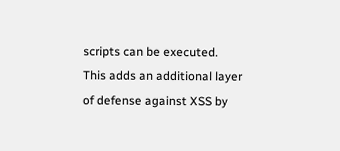scripts can be executed. This adds an additional layer of defense against XSS by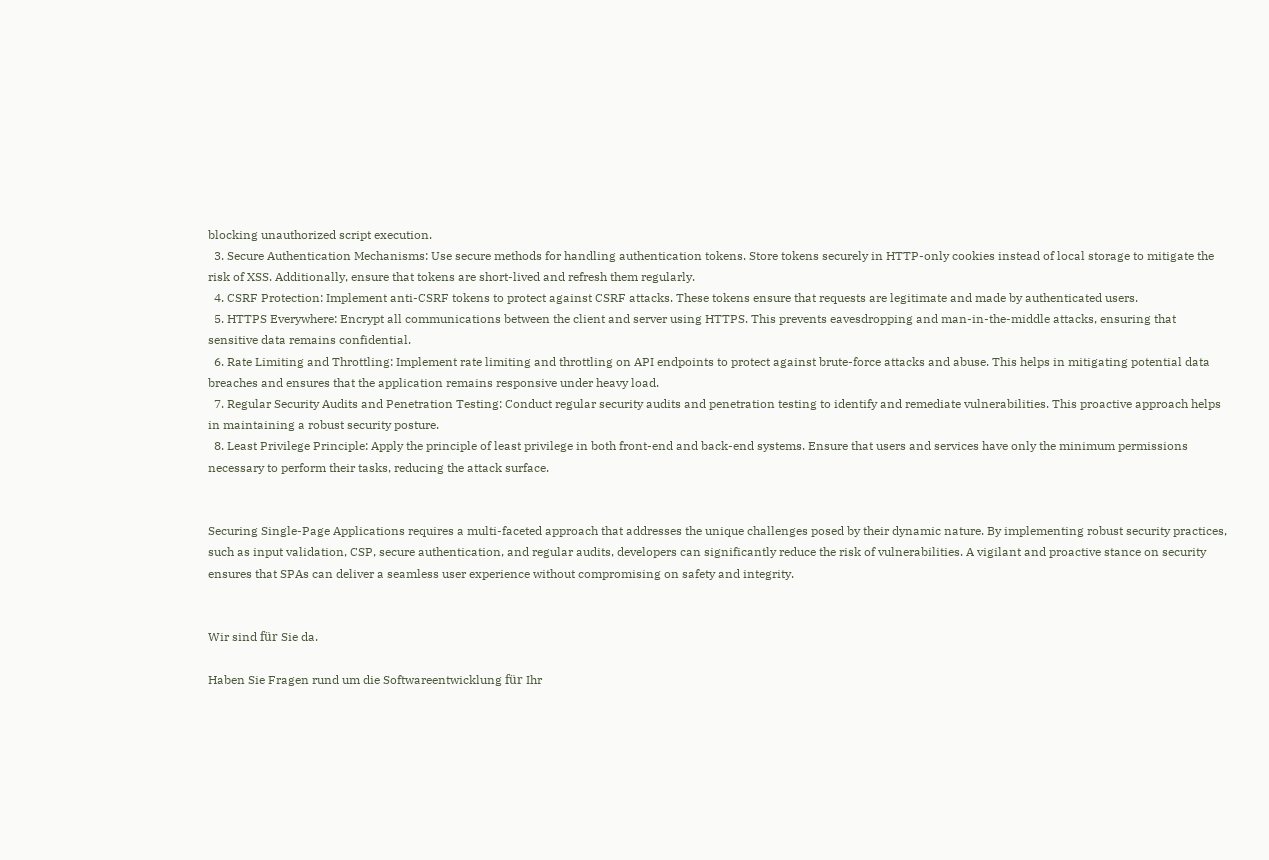blocking unauthorized script execution.
  3. Secure Authentication Mechanisms: Use secure methods for handling authentication tokens. Store tokens securely in HTTP-only cookies instead of local storage to mitigate the risk of XSS. Additionally, ensure that tokens are short-lived and refresh them regularly.
  4. CSRF Protection: Implement anti-CSRF tokens to protect against CSRF attacks. These tokens ensure that requests are legitimate and made by authenticated users.
  5. HTTPS Everywhere: Encrypt all communications between the client and server using HTTPS. This prevents eavesdropping and man-in-the-middle attacks, ensuring that sensitive data remains confidential.
  6. Rate Limiting and Throttling: Implement rate limiting and throttling on API endpoints to protect against brute-force attacks and abuse. This helps in mitigating potential data breaches and ensures that the application remains responsive under heavy load.
  7. Regular Security Audits and Penetration Testing: Conduct regular security audits and penetration testing to identify and remediate vulnerabilities. This proactive approach helps in maintaining a robust security posture.
  8. Least Privilege Principle: Apply the principle of least privilege in both front-end and back-end systems. Ensure that users and services have only the minimum permissions necessary to perform their tasks, reducing the attack surface.


Securing Single-Page Applications requires a multi-faceted approach that addresses the unique challenges posed by their dynamic nature. By implementing robust security practices, such as input validation, CSP, secure authentication, and regular audits, developers can significantly reduce the risk of vulnerabilities. A vigilant and proactive stance on security ensures that SPAs can deliver a seamless user experience without compromising on safety and integrity.


Wir sind für Sie da.

Haben Sie Fragen rund um die Softwareentwicklung für Ihr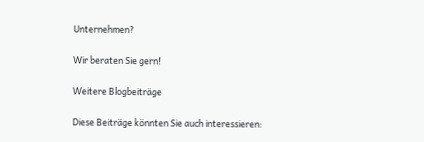Unternehmen?

Wir beraten Sie gern!

Weitere Blogbeiträge

Diese Beiträge könnten Sie auch interessieren: